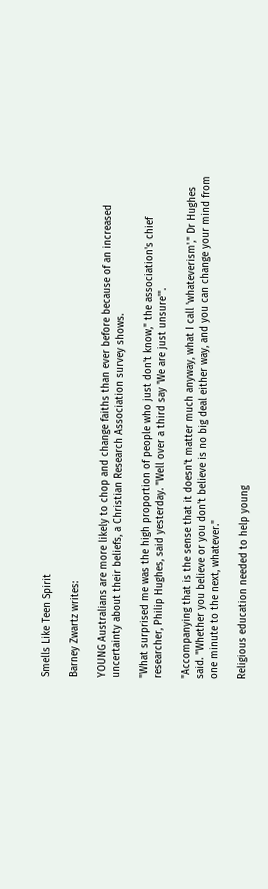Smells Like Teen Spirit

Barney Zwartz writes:

YOUNG Australians are more likely to chop and change faiths than ever before because of an increased uncertainty about their beliefs, a Christian Research Association survey shows.

"What surprised me was the high proportion of people who just don't know," the association's chief researcher, Philip Hughes, said yesterday. "Well over a third say 'We are just unsure'".

"Accompanying that is the sense that it doesn't matter much anyway, what I call 'whateverism'," Dr Hughes said. "Whether you believe or you don't believe is no big deal either way, and you can change your mind from one minute to the next, whatever."

Religious education needed to help young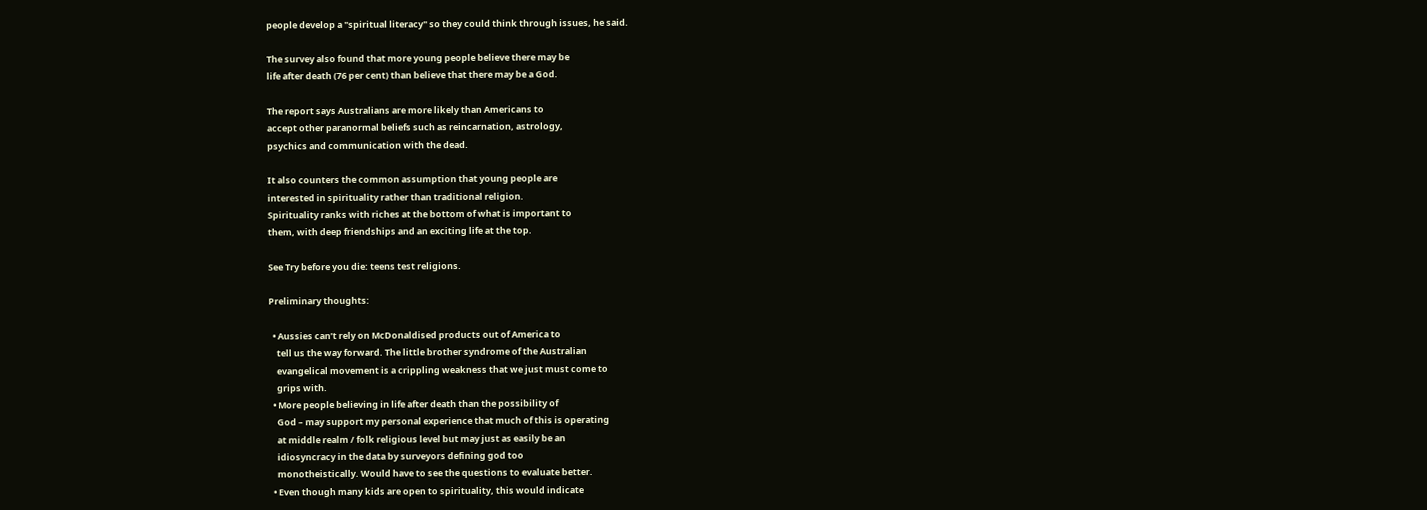people develop a "spiritual literacy" so they could think through issues, he said.

The survey also found that more young people believe there may be
life after death (76 per cent) than believe that there may be a God.

The report says Australians are more likely than Americans to
accept other paranormal beliefs such as reincarnation, astrology,
psychics and communication with the dead.

It also counters the common assumption that young people are
interested in spirituality rather than traditional religion.
Spirituality ranks with riches at the bottom of what is important to
them, with deep friendships and an exciting life at the top.

See Try before you die: teens test religions.

Preliminary thoughts:

  • Aussies can’t rely on McDonaldised products out of America to
    tell us the way forward. The little brother syndrome of the Australian
    evangelical movement is a crippling weakness that we just must come to
    grips with.
  • More people believing in life after death than the possibility of
    God – may support my personal experience that much of this is operating
    at middle realm / folk religious level but may just as easily be an
    idiosyncracy in the data by surveyors defining god too
    monotheistically. Would have to see the questions to evaluate better.
  • Even though many kids are open to spirituality, this would indicate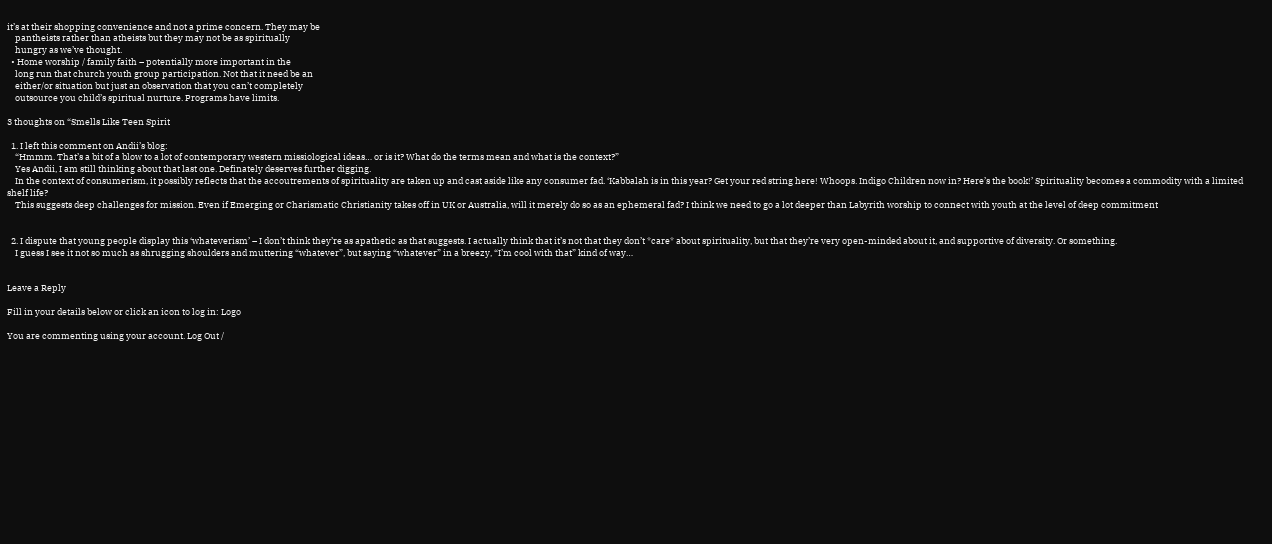it’s at their shopping convenience and not a prime concern. They may be
    pantheists rather than atheists but they may not be as spiritually
    hungry as we’ve thought.
  • Home worship / family faith – potentially more important in the
    long run that church youth group participation. Not that it need be an
    either/or situation but just an observation that you can’t completely
    outsource you child’s spiritual nurture. Programs have limits.

3 thoughts on “Smells Like Teen Spirit

  1. I left this comment on Andii’s blog:
    “Hmmm. That’s a bit of a blow to a lot of contemporary western missiological ideas… or is it? What do the terms mean and what is the context?”
    Yes Andii, I am still thinking about that last one. Definately deserves further digging.
    In the context of consumerism, it possibly reflects that the accoutrements of spirituality are taken up and cast aside like any consumer fad. ‘Kabbalah is in this year? Get your red string here! Whoops. Indigo Children now in? Here’s the book!’ Spirituality becomes a commodity with a limited shelf life?
    This suggests deep challenges for mission. Even if Emerging or Charismatic Christianity takes off in UK or Australia, will it merely do so as an ephemeral fad? I think we need to go a lot deeper than Labyrith worship to connect with youth at the level of deep commitment


  2. I dispute that young people display this ‘whateverism’ – I don’t think they’re as apathetic as that suggests. I actually think that it’s not that they don’t *care* about spirituality, but that they’re very open-minded about it, and supportive of diversity. Or something.
    I guess I see it not so much as shrugging shoulders and muttering “whatever”, but saying “whatever” in a breezy, “I’m cool with that” kind of way…


Leave a Reply

Fill in your details below or click an icon to log in: Logo

You are commenting using your account. Log Out /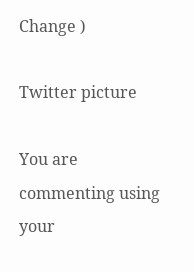Change )

Twitter picture

You are commenting using your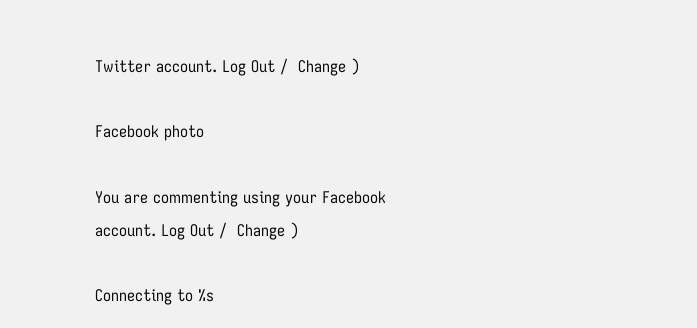Twitter account. Log Out /  Change )

Facebook photo

You are commenting using your Facebook account. Log Out /  Change )

Connecting to %s